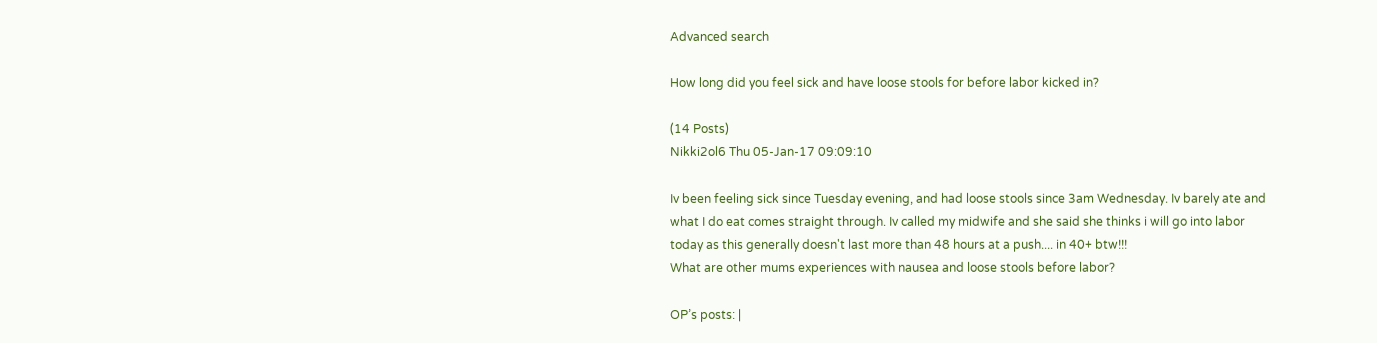Advanced search

How long did you feel sick and have loose stools for before labor kicked in?

(14 Posts)
Nikki2ol6 Thu 05-Jan-17 09:09:10

Iv been feeling sick since Tuesday evening, and had loose stools since 3am Wednesday. Iv barely ate and what I do eat comes straight through. Iv called my midwife and she said she thinks i will go into labor today as this generally doesn't last more than 48 hours at a push.... in 40+ btw!!!
What are other mums experiences with nausea and loose stools before labor?

OP’s posts: |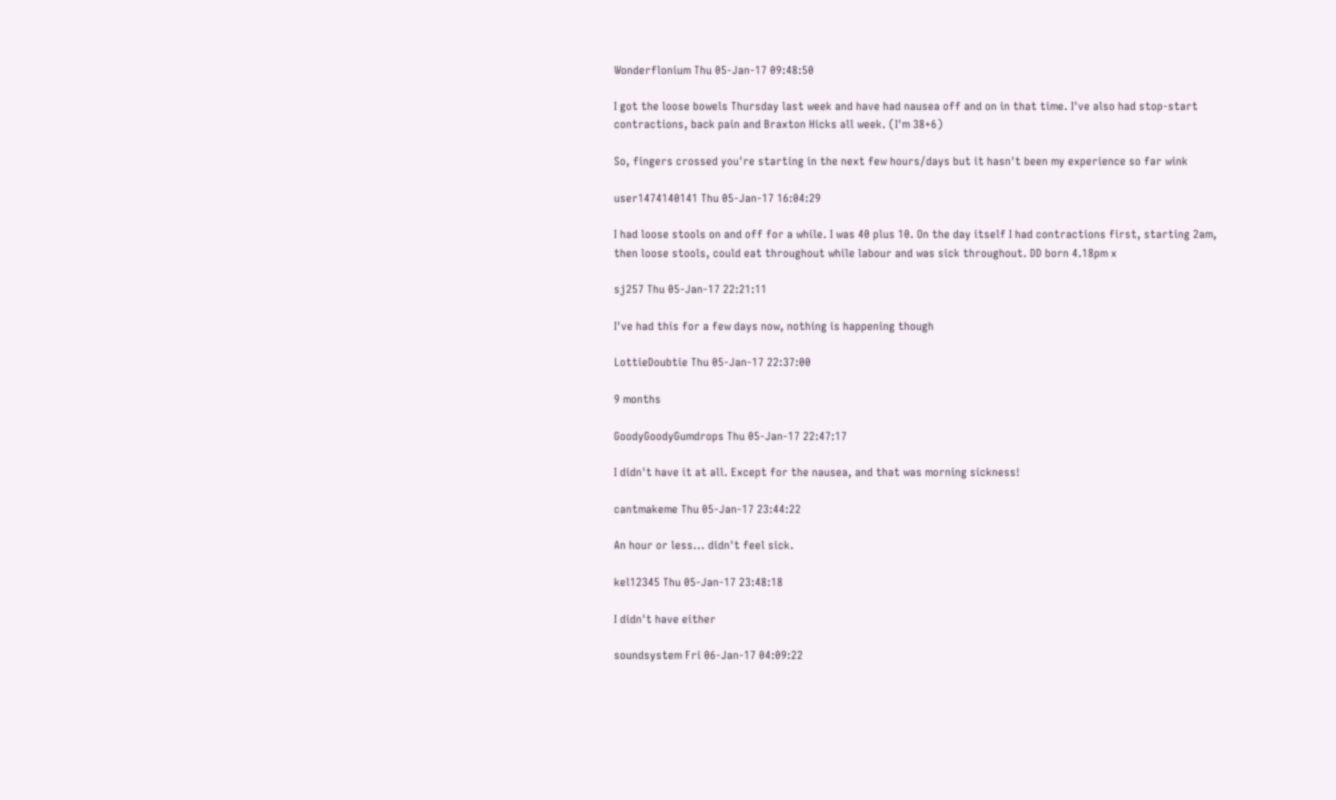Wonderflonium Thu 05-Jan-17 09:48:50

I got the loose bowels Thursday last week and have had nausea off and on in that time. I've also had stop-start contractions, back pain and Braxton Hicks all week. (I'm 38+6)

So, fingers crossed you're starting in the next few hours/days but it hasn't been my experience so far wink

user1474140141 Thu 05-Jan-17 16:04:29

I had loose stools on and off for a while. I was 40 plus 10. On the day itself I had contractions first, starting 2am, then loose stools, could eat throughout while labour and was sick throughout. DD born 4.18pm x

sj257 Thu 05-Jan-17 22:21:11

I've had this for a few days now, nothing is happening though

LottieDoubtie Thu 05-Jan-17 22:37:00

9 months

GoodyGoodyGumdrops Thu 05-Jan-17 22:47:17

I didn't have it at all. Except for the nausea, and that was morning sickness!

cantmakeme Thu 05-Jan-17 23:44:22

An hour or less... didn't feel sick.

kel12345 Thu 05-Jan-17 23:48:18

I didn't have either

soundsystem Fri 06-Jan-17 04:09:22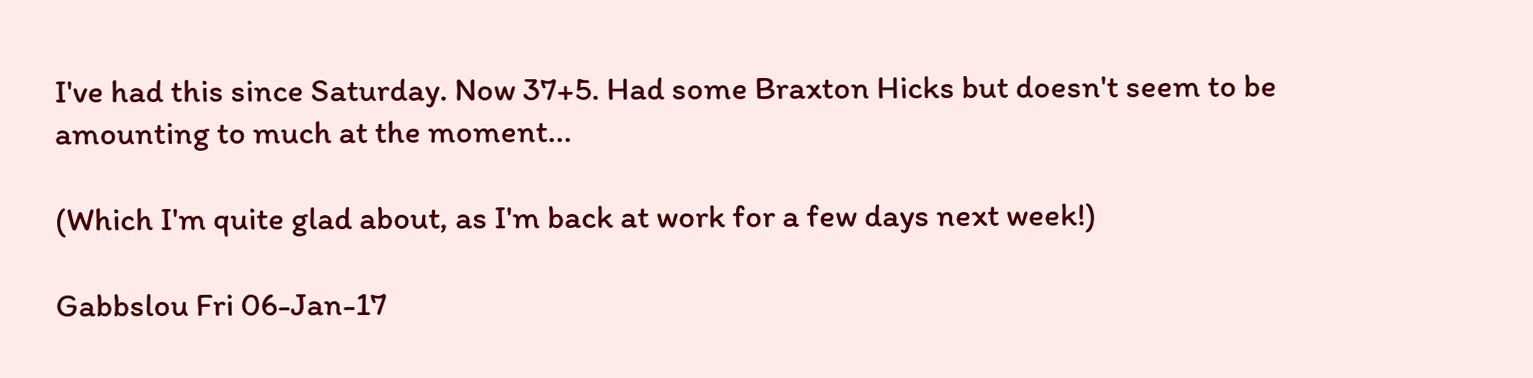I've had this since Saturday. Now 37+5. Had some Braxton Hicks but doesn't seem to be amounting to much at the moment...

(Which I'm quite glad about, as I'm back at work for a few days next week!)

Gabbslou Fri 06-Jan-17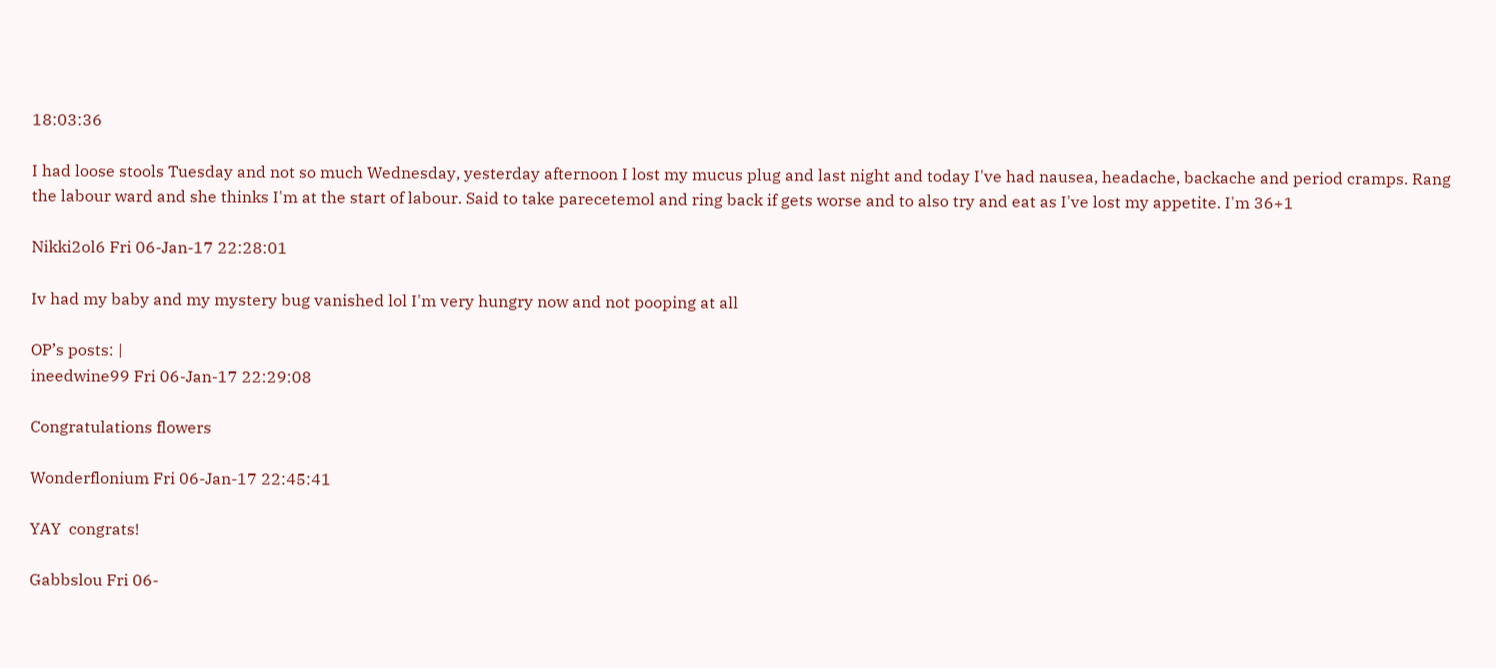18:03:36

I had loose stools Tuesday and not so much Wednesday, yesterday afternoon I lost my mucus plug and last night and today I've had nausea, headache, backache and period cramps. Rang the labour ward and she thinks I'm at the start of labour. Said to take parecetemol and ring back if gets worse and to also try and eat as I've lost my appetite. I'm 36+1

Nikki2ol6 Fri 06-Jan-17 22:28:01

Iv had my baby and my mystery bug vanished lol I'm very hungry now and not pooping at all

OP’s posts: |
ineedwine99 Fri 06-Jan-17 22:29:08

Congratulations flowers

Wonderflonium Fri 06-Jan-17 22:45:41

YAY  congrats!

Gabbslou Fri 06-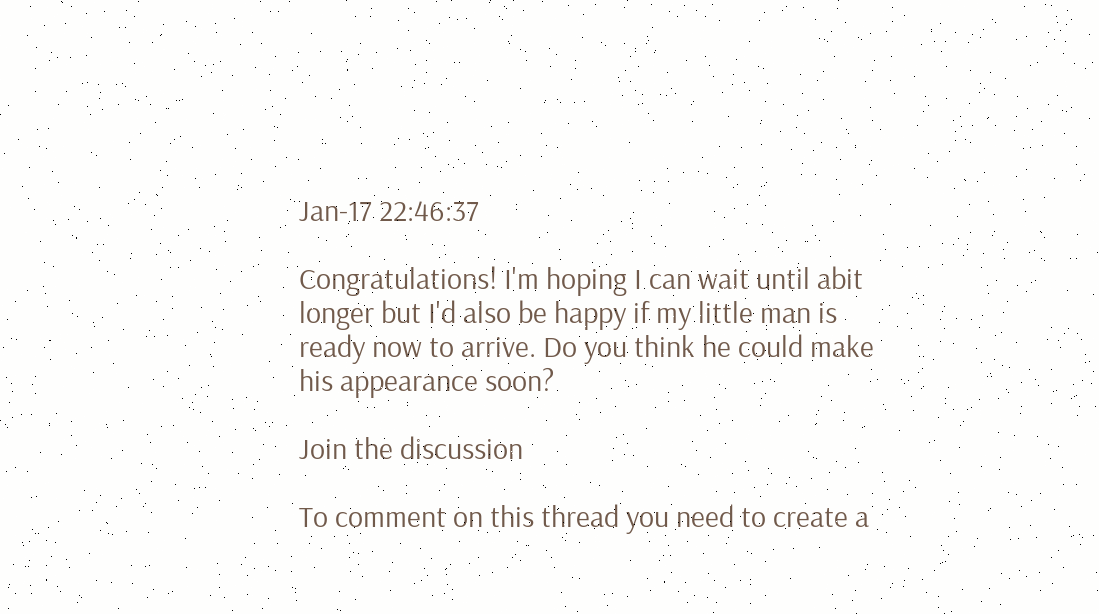Jan-17 22:46:37

Congratulations! I'm hoping I can wait until abit longer but I'd also be happy if my little man is ready now to arrive. Do you think he could make his appearance soon?

Join the discussion

To comment on this thread you need to create a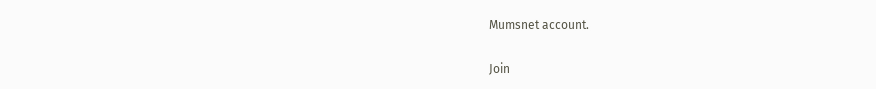Mumsnet account.

Join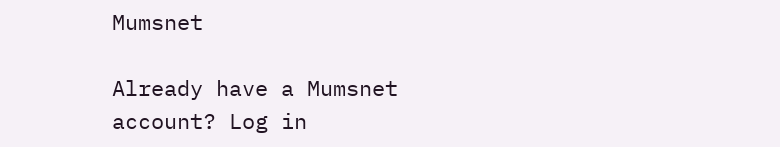Mumsnet

Already have a Mumsnet account? Log in